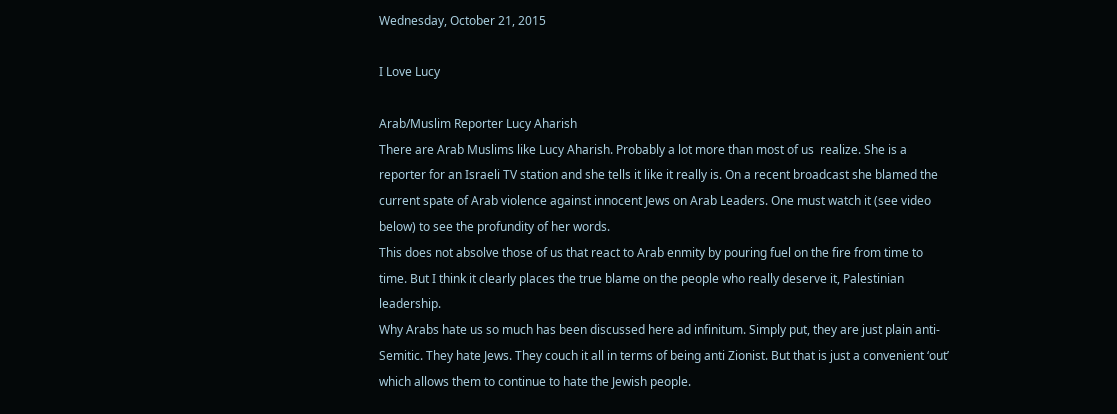Wednesday, October 21, 2015

I Love Lucy

Arab/Muslim Reporter Lucy Aharish
There are Arab Muslims like Lucy Aharish. Probably a lot more than most of us  realize. She is a reporter for an Israeli TV station and she tells it like it really is. On a recent broadcast she blamed the current spate of Arab violence against innocent Jews on Arab Leaders. One must watch it (see video below) to see the profundity of her words.
This does not absolve those of us that react to Arab enmity by pouring fuel on the fire from time to time. But I think it clearly places the true blame on the people who really deserve it, Palestinian leadership.
Why Arabs hate us so much has been discussed here ad infinitum. Simply put, they are just plain anti-Semitic. They hate Jews. They couch it all in terms of being anti Zionist. But that is just a convenient ‘out’ which allows them to continue to hate the Jewish people.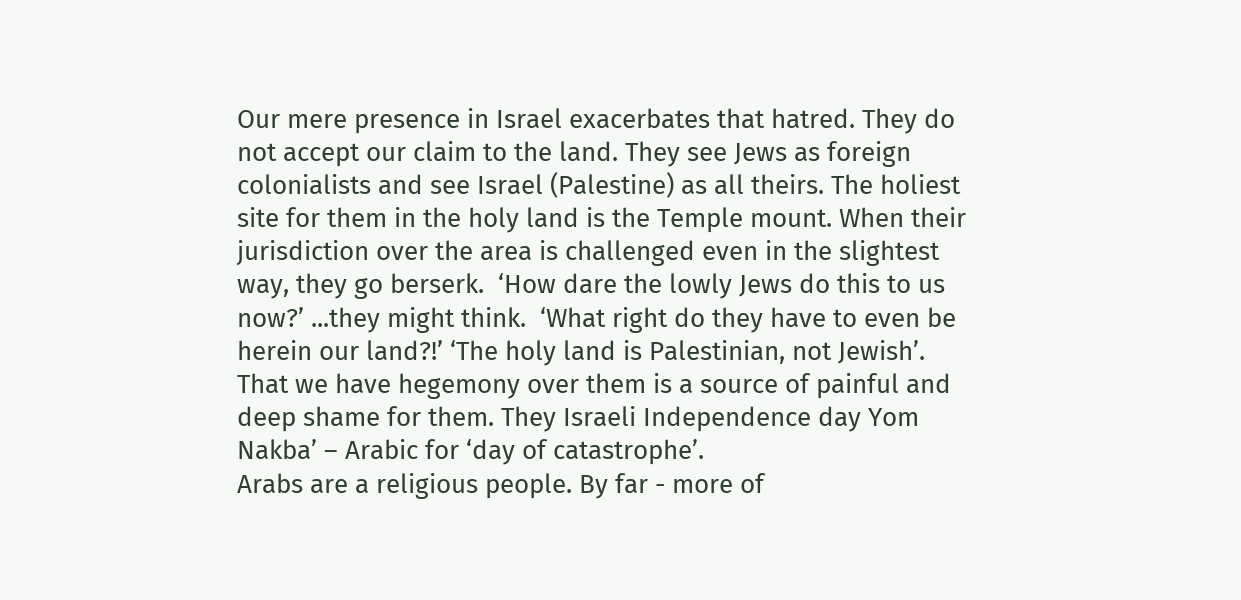Our mere presence in Israel exacerbates that hatred. They do not accept our claim to the land. They see Jews as foreign colonialists and see Israel (Palestine) as all theirs. The holiest site for them in the holy land is the Temple mount. When their jurisdiction over the area is challenged even in the slightest way, they go berserk.  ‘How dare the lowly Jews do this to us now?’ ...they might think.  ‘What right do they have to even be herein our land?!’ ‘The holy land is Palestinian, not Jewish’. That we have hegemony over them is a source of painful and deep shame for them. They Israeli Independence day Yom Nakba’ – Arabic for ‘day of catastrophe’.
Arabs are a religious people. By far - more of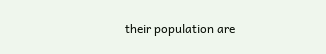their population are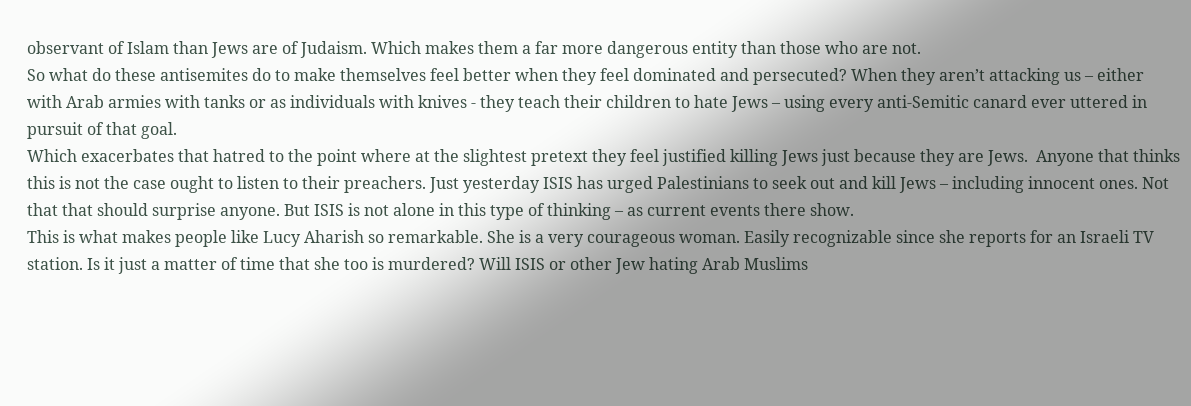observant of Islam than Jews are of Judaism. Which makes them a far more dangerous entity than those who are not.
So what do these antisemites do to make themselves feel better when they feel dominated and persecuted? When they aren’t attacking us – either with Arab armies with tanks or as individuals with knives - they teach their children to hate Jews – using every anti-Semitic canard ever uttered in pursuit of that goal.
Which exacerbates that hatred to the point where at the slightest pretext they feel justified killing Jews just because they are Jews.  Anyone that thinks this is not the case ought to listen to their preachers. Just yesterday ISIS has urged Palestinians to seek out and kill Jews – including innocent ones. Not that that should surprise anyone. But ISIS is not alone in this type of thinking – as current events there show.
This is what makes people like Lucy Aharish so remarkable. She is a very courageous woman. Easily recognizable since she reports for an Israeli TV station. Is it just a matter of time that she too is murdered? Will ISIS or other Jew hating Arab Muslims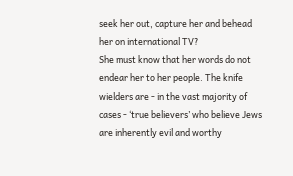seek her out, capture her and behead her on international TV?
She must know that her words do not endear her to her people. The knife wielders are - in the vast majority of cases - ‘true believers’ who believe Jews are inherently evil and worthy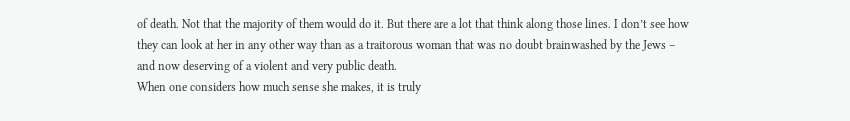of death. Not that the majority of them would do it. But there are a lot that think along those lines. I don’t see how they can look at her in any other way than as a traitorous woman that was no doubt brainwashed by the Jews – and now deserving of a violent and very public death.
When one considers how much sense she makes, it is truly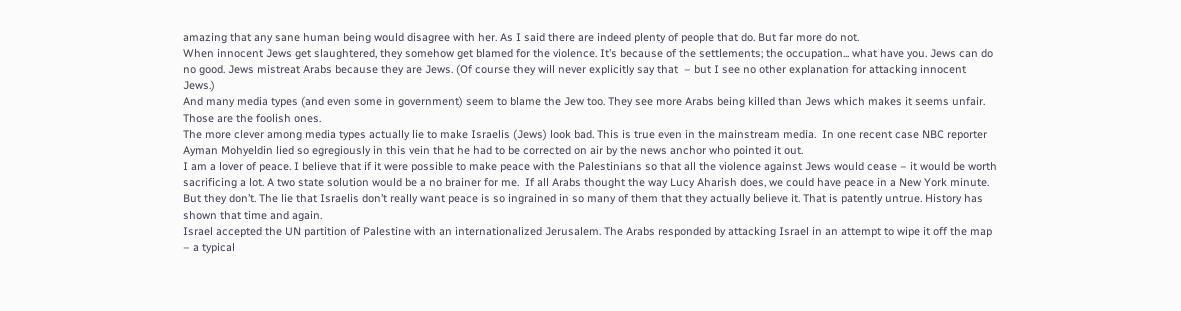amazing that any sane human being would disagree with her. As I said there are indeed plenty of people that do. But far more do not.
When innocent Jews get slaughtered, they somehow get blamed for the violence. It’s because of the settlements; the occupation... what have you. Jews can do no good. Jews mistreat Arabs because they are Jews. (Of course they will never explicitly say that  – but I see no other explanation for attacking innocent Jews.)
And many media types (and even some in government) seem to blame the Jew too. They see more Arabs being killed than Jews which makes it seems unfair.  Those are the foolish ones.
The more clever among media types actually lie to make Israelis (Jews) look bad. This is true even in the mainstream media.  In one recent case NBC reporter Ayman Mohyeldin lied so egregiously in this vein that he had to be corrected on air by the news anchor who pointed it out.
I am a lover of peace. I believe that if it were possible to make peace with the Palestinians so that all the violence against Jews would cease – it would be worth sacrificing a lot. A two state solution would be a no brainer for me.  If all Arabs thought the way Lucy Aharish does, we could have peace in a New York minute.
But they don’t. The lie that Israelis don’t really want peace is so ingrained in so many of them that they actually believe it. That is patently untrue. History has shown that time and again.
Israel accepted the UN partition of Palestine with an internationalized Jerusalem. The Arabs responded by attacking Israel in an attempt to wipe it off the map – a typical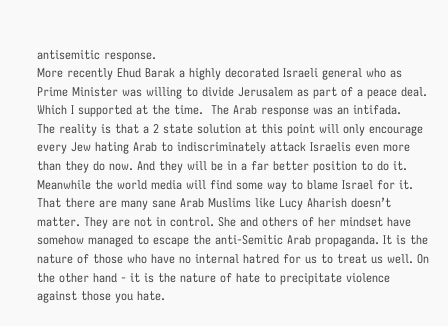antisemitic response.
More recently Ehud Barak a highly decorated Israeli general who as Prime Minister was willing to divide Jerusalem as part of a peace deal.  Which I supported at the time.  The Arab response was an intifada.
The reality is that a 2 state solution at this point will only encourage every Jew hating Arab to indiscriminately attack Israelis even more than they do now. And they will be in a far better position to do it. Meanwhile the world media will find some way to blame Israel for it. That there are many sane Arab Muslims like Lucy Aharish doesn’t matter. They are not in control. She and others of her mindset have somehow managed to escape the anti-Semitic Arab propaganda. It is the nature of those who have no internal hatred for us to treat us well. On the other hand - it is the nature of hate to precipitate violence against those you hate.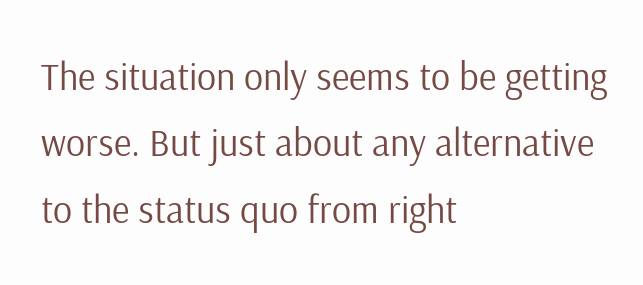The situation only seems to be getting worse. But just about any alternative to the status quo from right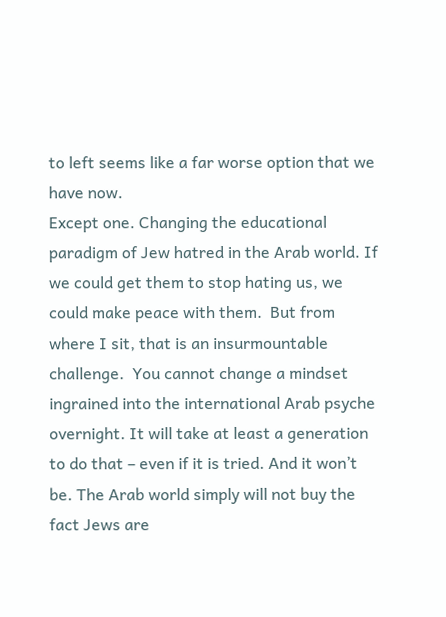to left seems like a far worse option that we have now.
Except one. Changing the educational paradigm of Jew hatred in the Arab world. If we could get them to stop hating us, we could make peace with them.  But from where I sit, that is an insurmountable challenge.  You cannot change a mindset ingrained into the international Arab psyche overnight. It will take at least a generation to do that – even if it is tried. And it won’t be. The Arab world simply will not buy the fact Jews are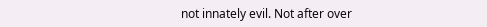not innately evil. Not after over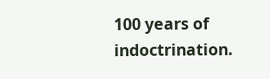100 years of indoctrination.